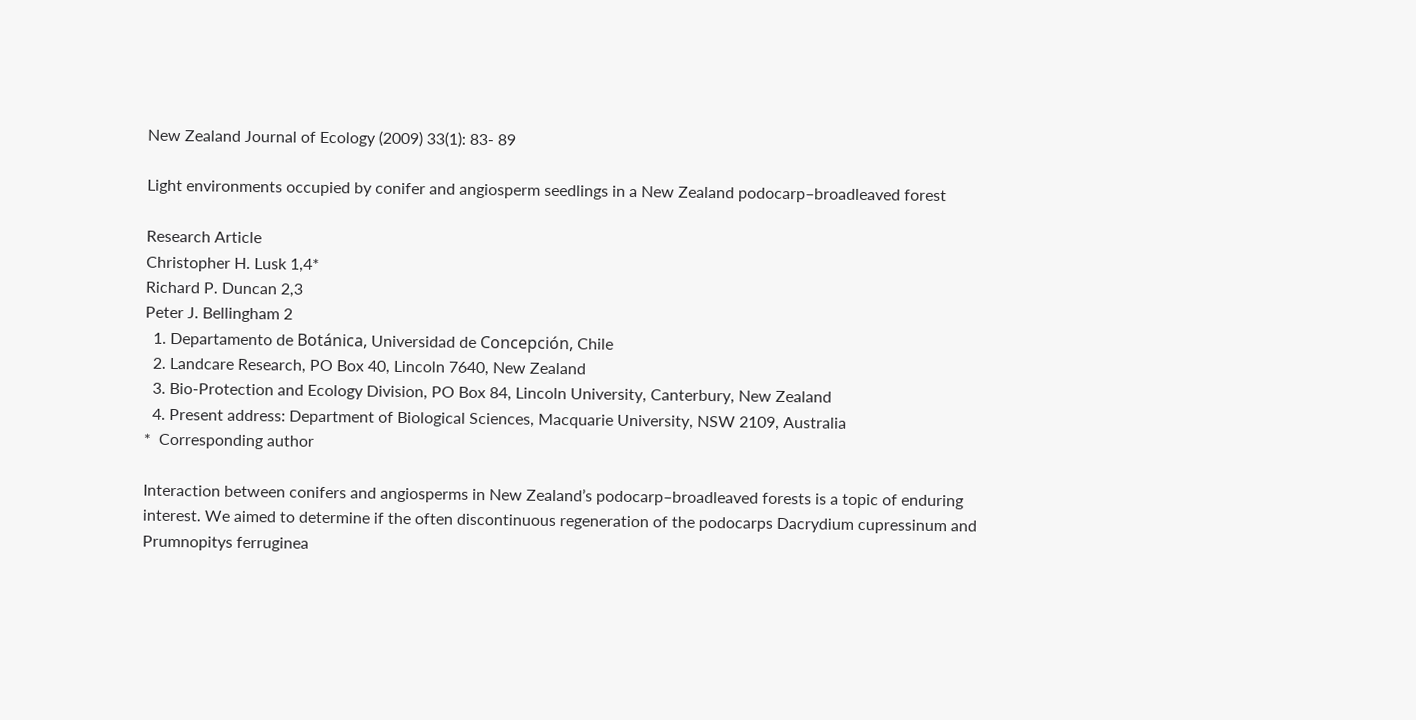New Zealand Journal of Ecology (2009) 33(1): 83- 89

Light environments occupied by conifer and angiosperm seedlings in a New Zealand podocarp–broadleaved forest

Research Article
Christopher H. Lusk 1,4*
Richard P. Duncan 2,3
Peter J. Bellingham 2
  1. Departamento de Botánica, Universidad de Concepción, Chile
  2. Landcare Research, PO Box 40, Lincoln 7640, New Zealand
  3. Bio-Protection and Ecology Division, PO Box 84, Lincoln University, Canterbury, New Zealand
  4. Present address: Department of Biological Sciences, Macquarie University, NSW 2109, Australia
*  Corresponding author

Interaction between conifers and angiosperms in New Zealand’s podocarp–broadleaved forests is a topic of enduring interest. We aimed to determine if the often discontinuous regeneration of the podocarps Dacrydium cupressinum and Prumnopitys ferruginea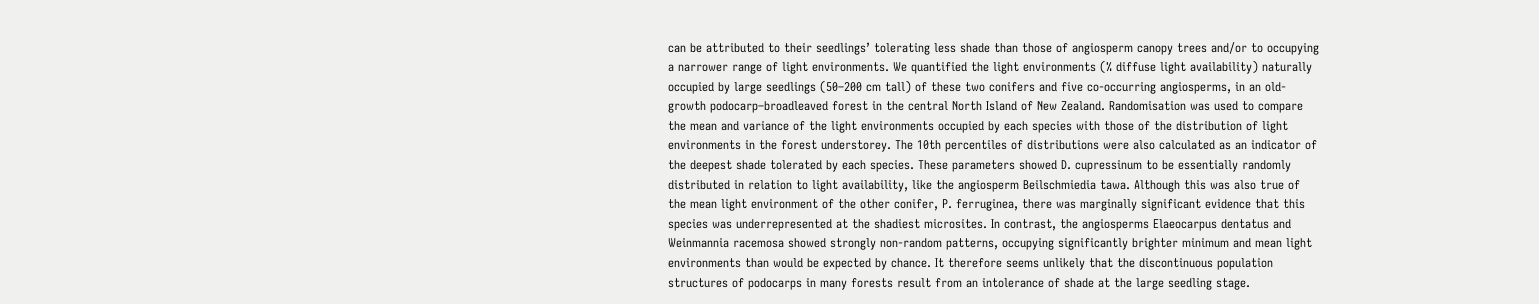can be attributed to their seedlings’ tolerating less shade than those of angiosperm canopy trees and/or to occupying a narrower range of light environments. We quantified the light environments (% diffuse light availability) naturally occupied by large seedlings (50–200 cm tall) of these two conifers and five co-occurring angiosperms, in an old-growth podocarp–broadleaved forest in the central North Island of New Zealand. Randomisation was used to compare the mean and variance of the light environments occupied by each species with those of the distribution of light environments in the forest understorey. The 10th percentiles of distributions were also calculated as an indicator of the deepest shade tolerated by each species. These parameters showed D. cupressinum to be essentially randomly distributed in relation to light availability, like the angiosperm Beilschmiedia tawa. Although this was also true of the mean light environment of the other conifer, P. ferruginea, there was marginally significant evidence that this species was underrepresented at the shadiest microsites. In contrast, the angiosperms Elaeocarpus dentatus and Weinmannia racemosa showed strongly non-random patterns, occupying significantly brighter minimum and mean light environments than would be expected by chance. It therefore seems unlikely that the discontinuous population structures of podocarps in many forests result from an intolerance of shade at the large seedling stage.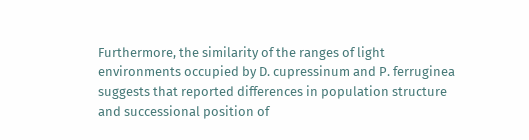Furthermore, the similarity of the ranges of light environments occupied by D. cupressinum and P. ferruginea suggests that reported differences in population structure and successional position of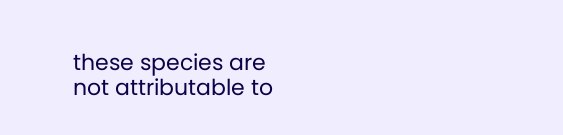these species are not attributable to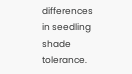differences in seedling shade tolerance.